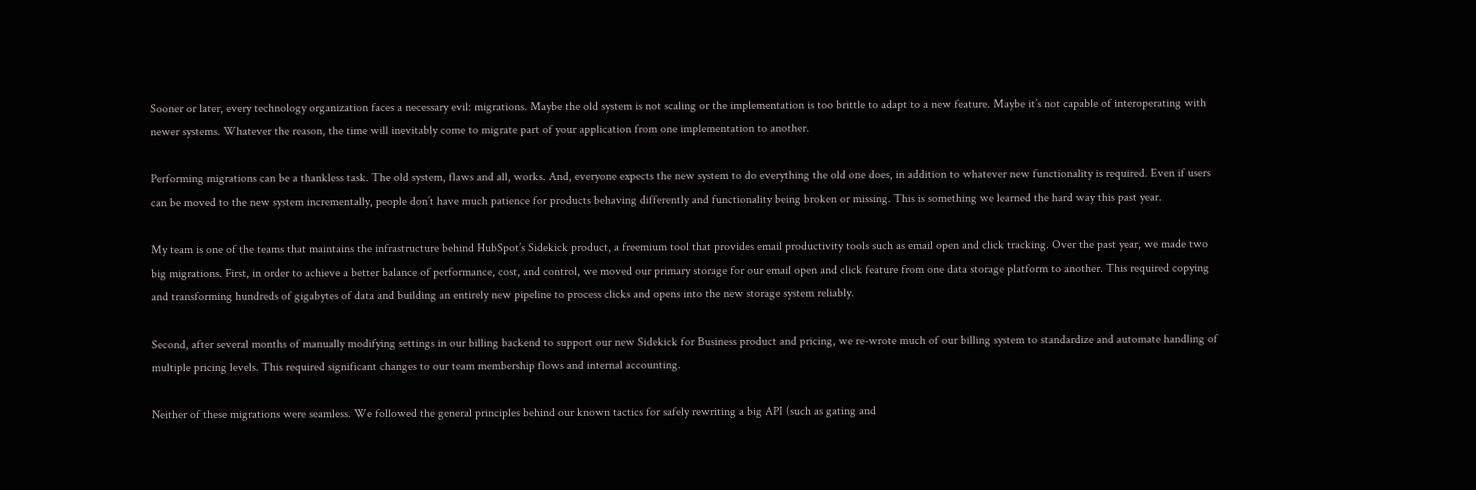Sooner or later, every technology organization faces a necessary evil: migrations. Maybe the old system is not scaling or the implementation is too brittle to adapt to a new feature. Maybe it’s not capable of interoperating with newer systems. Whatever the reason, the time will inevitably come to migrate part of your application from one implementation to another.

Performing migrations can be a thankless task. The old system, flaws and all, works. And, everyone expects the new system to do everything the old one does, in addition to whatever new functionality is required. Even if users can be moved to the new system incrementally, people don’t have much patience for products behaving differently and functionality being broken or missing. This is something we learned the hard way this past year.

My team is one of the teams that maintains the infrastructure behind HubSpot’s Sidekick product, a freemium tool that provides email productivity tools such as email open and click tracking. Over the past year, we made two big migrations. First, in order to achieve a better balance of performance, cost, and control, we moved our primary storage for our email open and click feature from one data storage platform to another. This required copying and transforming hundreds of gigabytes of data and building an entirely new pipeline to process clicks and opens into the new storage system reliably.

Second, after several months of manually modifying settings in our billing backend to support our new Sidekick for Business product and pricing, we re-wrote much of our billing system to standardize and automate handling of multiple pricing levels. This required significant changes to our team membership flows and internal accounting.

Neither of these migrations were seamless. We followed the general principles behind our known tactics for safely rewriting a big API (such as gating and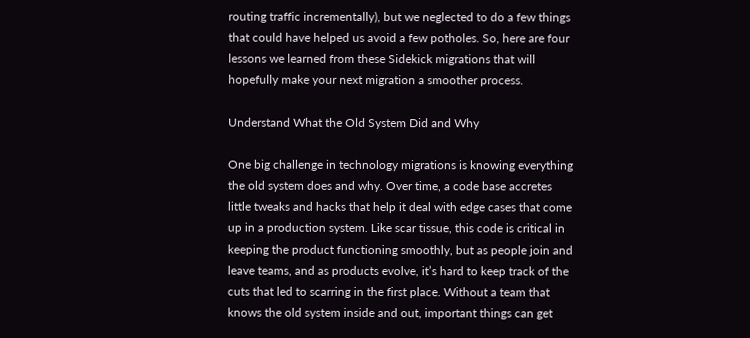routing traffic incrementally), but we neglected to do a few things that could have helped us avoid a few potholes. So, here are four lessons we learned from these Sidekick migrations that will hopefully make your next migration a smoother process.

Understand What the Old System Did and Why

One big challenge in technology migrations is knowing everything the old system does and why. Over time, a code base accretes little tweaks and hacks that help it deal with edge cases that come up in a production system. Like scar tissue, this code is critical in keeping the product functioning smoothly, but as people join and leave teams, and as products evolve, it’s hard to keep track of the cuts that led to scarring in the first place. Without a team that knows the old system inside and out, important things can get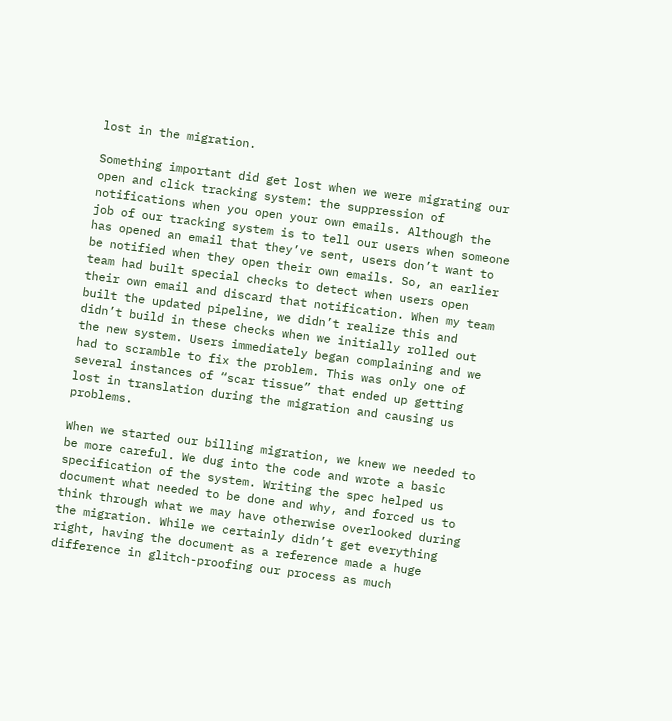lost in the migration.

Something important did get lost when we were migrating our open and click tracking system: the suppression of notifications when you open your own emails. Although the job of our tracking system is to tell our users when someone has opened an email that they’ve sent, users don’t want to be notified when they open their own emails. So, an earlier team had built special checks to detect when users open their own email and discard that notification. When my team built the updated pipeline, we didn’t realize this and didn’t build in these checks when we initially rolled out the new system. Users immediately began complaining and we had to scramble to fix the problem. This was only one of several instances of “scar tissue” that ended up getting lost in translation during the migration and causing us problems.

When we started our billing migration, we knew we needed to be more careful. We dug into the code and wrote a basic specification of the system. Writing the spec helped us document what needed to be done and why, and forced us to think through what we may have otherwise overlooked during the migration. While we certainly didn’t get everything right, having the document as a reference made a huge difference in glitch-proofing our process as much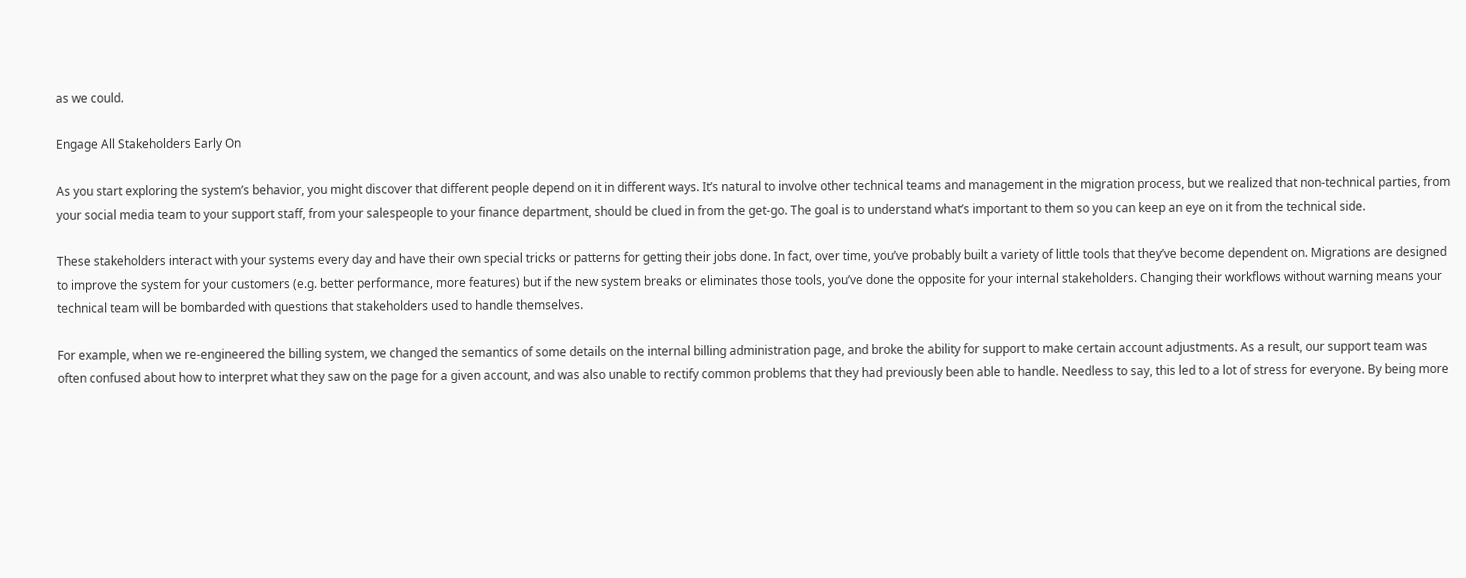as we could.

Engage All Stakeholders Early On

As you start exploring the system’s behavior, you might discover that different people depend on it in different ways. It’s natural to involve other technical teams and management in the migration process, but we realized that non-technical parties, from your social media team to your support staff, from your salespeople to your finance department, should be clued in from the get-go. The goal is to understand what’s important to them so you can keep an eye on it from the technical side.

These stakeholders interact with your systems every day and have their own special tricks or patterns for getting their jobs done. In fact, over time, you’ve probably built a variety of little tools that they’ve become dependent on. Migrations are designed to improve the system for your customers (e.g. better performance, more features) but if the new system breaks or eliminates those tools, you’ve done the opposite for your internal stakeholders. Changing their workflows without warning means your technical team will be bombarded with questions that stakeholders used to handle themselves.

For example, when we re-engineered the billing system, we changed the semantics of some details on the internal billing administration page, and broke the ability for support to make certain account adjustments. As a result, our support team was often confused about how to interpret what they saw on the page for a given account, and was also unable to rectify common problems that they had previously been able to handle. Needless to say, this led to a lot of stress for everyone. By being more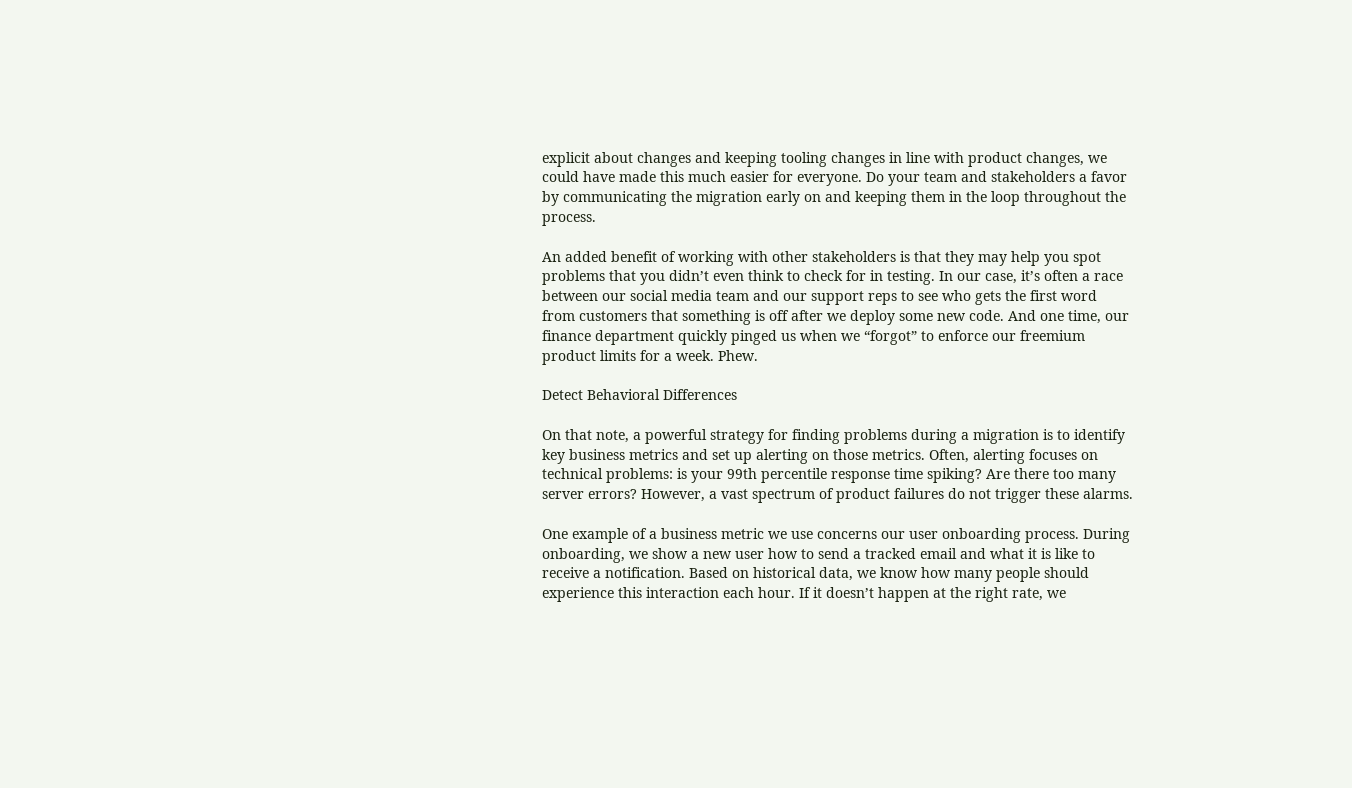explicit about changes and keeping tooling changes in line with product changes, we could have made this much easier for everyone. Do your team and stakeholders a favor by communicating the migration early on and keeping them in the loop throughout the process.

An added benefit of working with other stakeholders is that they may help you spot problems that you didn’t even think to check for in testing. In our case, it’s often a race between our social media team and our support reps to see who gets the first word from customers that something is off after we deploy some new code. And one time, our finance department quickly pinged us when we “forgot” to enforce our freemium product limits for a week. Phew.

Detect Behavioral Differences

On that note, a powerful strategy for finding problems during a migration is to identify key business metrics and set up alerting on those metrics. Often, alerting focuses on technical problems: is your 99th percentile response time spiking? Are there too many server errors? However, a vast spectrum of product failures do not trigger these alarms.

One example of a business metric we use concerns our user onboarding process. During onboarding, we show a new user how to send a tracked email and what it is like to receive a notification. Based on historical data, we know how many people should experience this interaction each hour. If it doesn’t happen at the right rate, we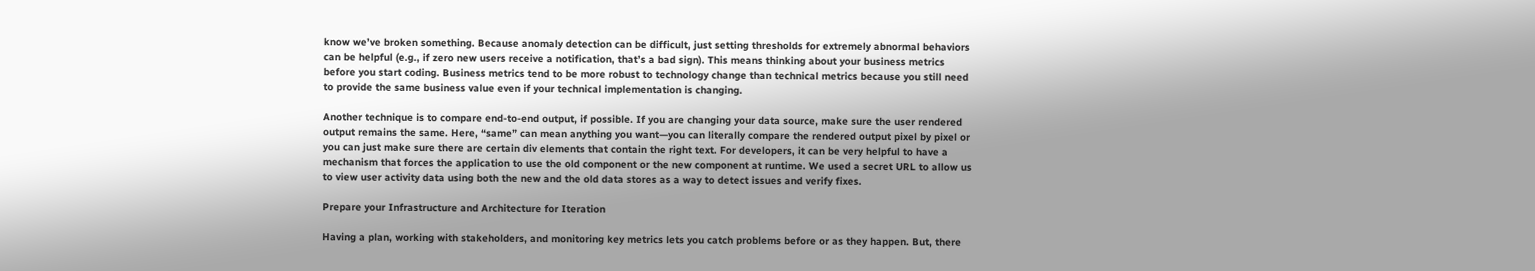know we’ve broken something. Because anomaly detection can be difficult, just setting thresholds for extremely abnormal behaviors can be helpful (e.g., if zero new users receive a notification, that’s a bad sign). This means thinking about your business metrics before you start coding. Business metrics tend to be more robust to technology change than technical metrics because you still need to provide the same business value even if your technical implementation is changing.

Another technique is to compare end-to-end output, if possible. If you are changing your data source, make sure the user rendered output remains the same. Here, “same” can mean anything you want—you can literally compare the rendered output pixel by pixel or you can just make sure there are certain div elements that contain the right text. For developers, it can be very helpful to have a mechanism that forces the application to use the old component or the new component at runtime. We used a secret URL to allow us to view user activity data using both the new and the old data stores as a way to detect issues and verify fixes.

Prepare your Infrastructure and Architecture for Iteration

Having a plan, working with stakeholders, and monitoring key metrics lets you catch problems before or as they happen. But, there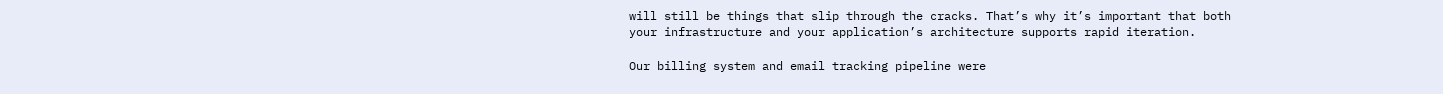will still be things that slip through the cracks. That’s why it’s important that both your infrastructure and your application’s architecture supports rapid iteration.

Our billing system and email tracking pipeline were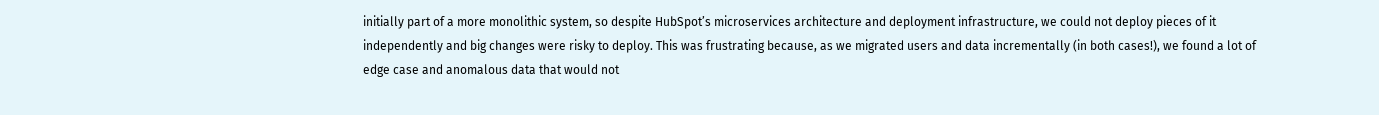initially part of a more monolithic system, so despite HubSpot’s microservices architecture and deployment infrastructure, we could not deploy pieces of it independently and big changes were risky to deploy. This was frustrating because, as we migrated users and data incrementally (in both cases!), we found a lot of edge case and anomalous data that would not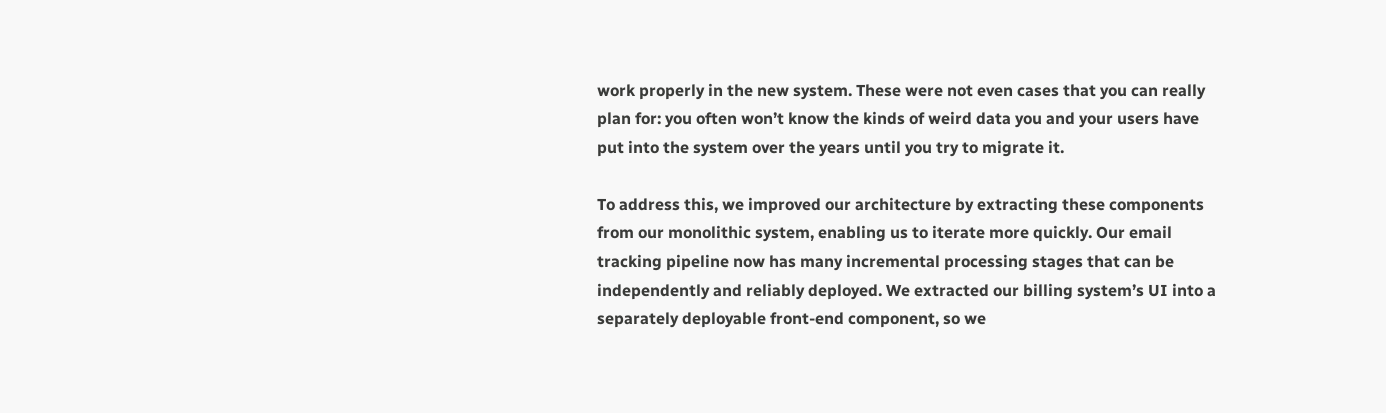work properly in the new system. These were not even cases that you can really plan for: you often won’t know the kinds of weird data you and your users have put into the system over the years until you try to migrate it.

To address this, we improved our architecture by extracting these components from our monolithic system, enabling us to iterate more quickly. Our email tracking pipeline now has many incremental processing stages that can be independently and reliably deployed. We extracted our billing system’s UI into a separately deployable front-end component, so we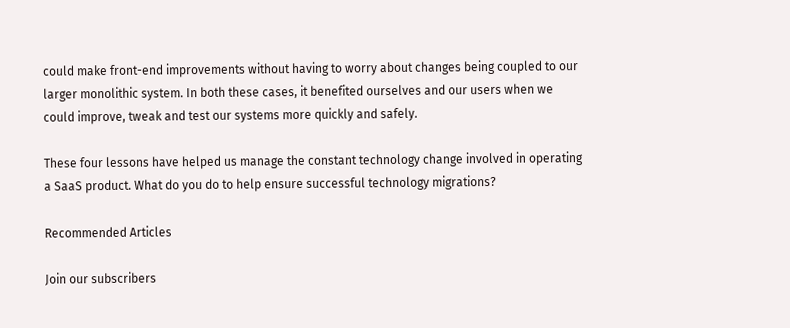could make front-end improvements without having to worry about changes being coupled to our larger monolithic system. In both these cases, it benefited ourselves and our users when we could improve, tweak and test our systems more quickly and safely.

These four lessons have helped us manage the constant technology change involved in operating a SaaS product. What do you do to help ensure successful technology migrations?

Recommended Articles

Join our subscribers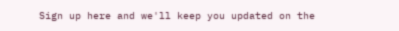Sign up here and we'll keep you updated on the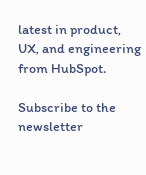latest in product, UX, and engineering from HubSpot.

Subscribe to the newsletter